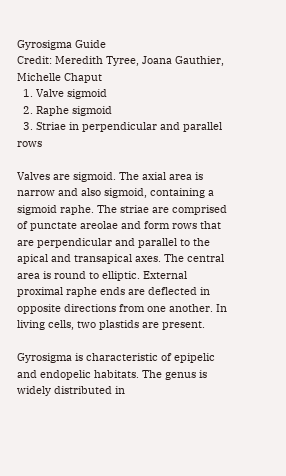Gyrosigma Guide
Credit: Meredith Tyree, Joana Gauthier, Michelle Chaput
  1. Valve sigmoid
  2. Raphe sigmoid
  3. Striae in perpendicular and parallel rows

Valves are sigmoid. The axial area is narrow and also sigmoid, containing a sigmoid raphe. The striae are comprised of punctate areolae and form rows that are perpendicular and parallel to the apical and transapical axes. The central area is round to elliptic. External proximal raphe ends are deflected in opposite directions from one another. In living cells, two plastids are present.

Gyrosigma is characteristic of epipelic and endopelic habitats. The genus is widely distributed in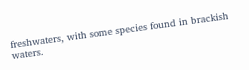freshwaters, with some species found in brackish waters.